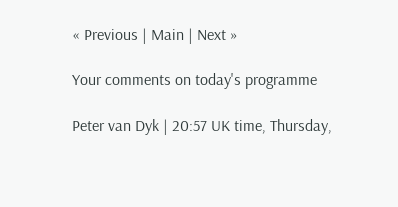« Previous | Main | Next »

Your comments on today's programme

Peter van Dyk | 20:57 UK time, Thursday,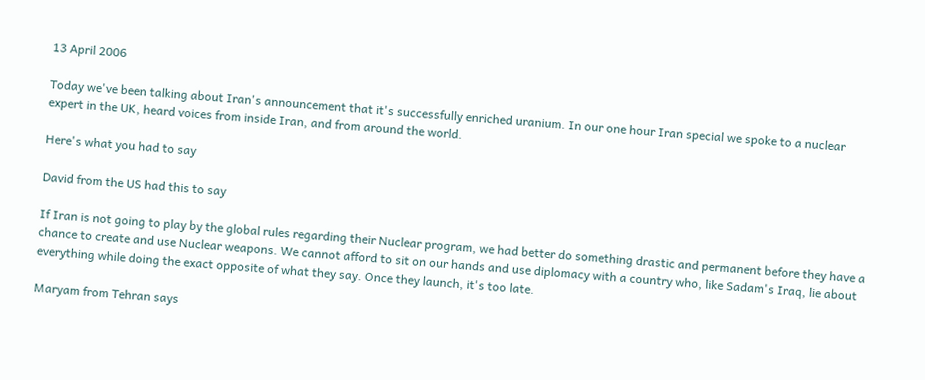13 April 2006

Today we've been talking about Iran's announcement that it's successfully enriched uranium. In our one hour Iran special we spoke to a nuclear expert in the UK, heard voices from inside Iran, and from around the world.

Here's what you had to say

David from the US had this to say

If Iran is not going to play by the global rules regarding their Nuclear program, we had better do something drastic and permanent before they have a chance to create and use Nuclear weapons. We cannot afford to sit on our hands and use diplomacy with a country who, like Sadam's Iraq, lie about everything while doing the exact opposite of what they say. Once they launch, it's too late.

Maryam from Tehran says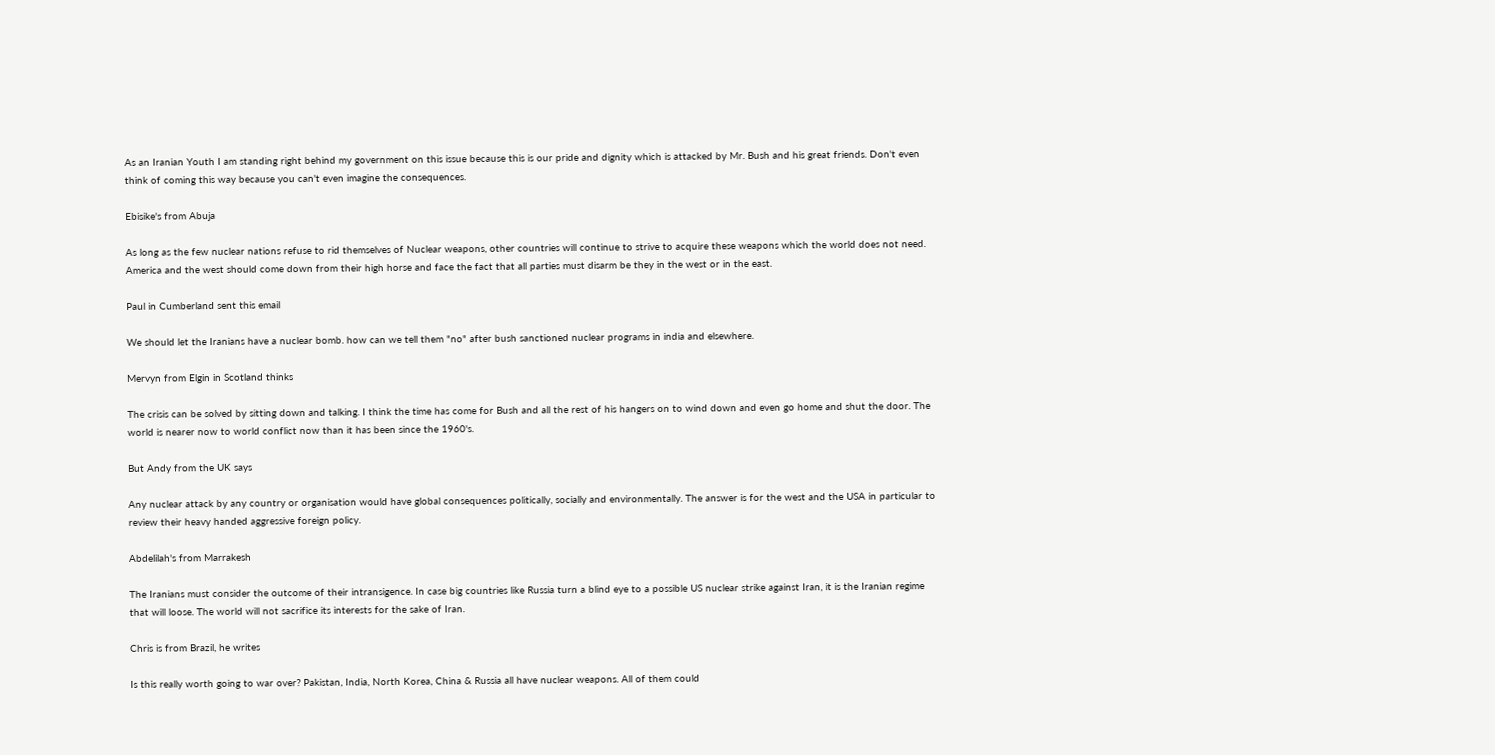As an Iranian Youth I am standing right behind my government on this issue because this is our pride and dignity which is attacked by Mr. Bush and his great friends. Don't even think of coming this way because you can't even imagine the consequences.

Ebisike's from Abuja

As long as the few nuclear nations refuse to rid themselves of Nuclear weapons, other countries will continue to strive to acquire these weapons which the world does not need. America and the west should come down from their high horse and face the fact that all parties must disarm be they in the west or in the east.

Paul in Cumberland sent this email

We should let the Iranians have a nuclear bomb. how can we tell them "no" after bush sanctioned nuclear programs in india and elsewhere.

Mervyn from Elgin in Scotland thinks

The crisis can be solved by sitting down and talking. I think the time has come for Bush and all the rest of his hangers on to wind down and even go home and shut the door. The world is nearer now to world conflict now than it has been since the 1960's.

But Andy from the UK says

Any nuclear attack by any country or organisation would have global consequences politically, socially and environmentally. The answer is for the west and the USA in particular to review their heavy handed aggressive foreign policy.

Abdelilah's from Marrakesh

The Iranians must consider the outcome of their intransigence. In case big countries like Russia turn a blind eye to a possible US nuclear strike against Iran, it is the Iranian regime that will loose. The world will not sacrifice its interests for the sake of Iran.

Chris is from Brazil, he writes

Is this really worth going to war over? Pakistan, India, North Korea, China & Russia all have nuclear weapons. All of them could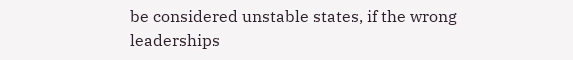be considered unstable states, if the wrong leaderships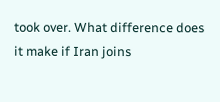took over. What difference does it make if Iran joins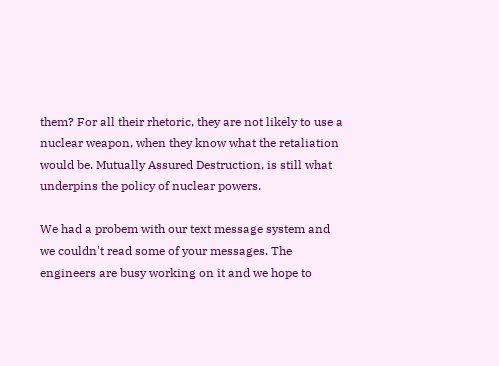them? For all their rhetoric, they are not likely to use a nuclear weapon, when they know what the retaliation would be. Mutually Assured Destruction, is still what underpins the policy of nuclear powers.

We had a probem with our text message system and we couldn't read some of your messages. The engineers are busy working on it and we hope to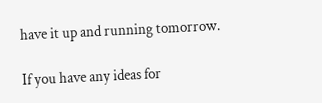have it up and running tomorrow.

If you have any ideas for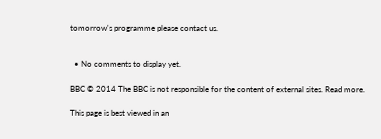tomorrow's programme please contact us.


  • No comments to display yet.

BBC © 2014 The BBC is not responsible for the content of external sites. Read more.

This page is best viewed in an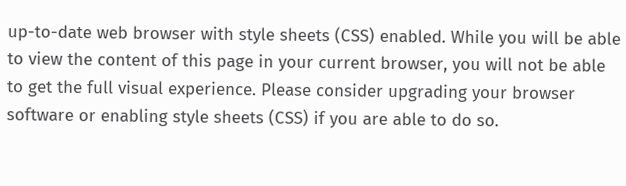up-to-date web browser with style sheets (CSS) enabled. While you will be able to view the content of this page in your current browser, you will not be able to get the full visual experience. Please consider upgrading your browser software or enabling style sheets (CSS) if you are able to do so.